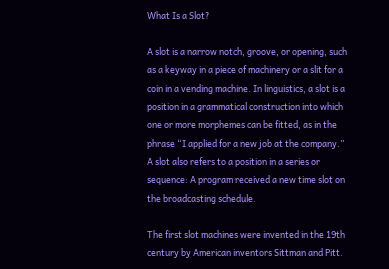What Is a Slot?

A slot is a narrow notch, groove, or opening, such as a keyway in a piece of machinery or a slit for a coin in a vending machine. In linguistics, a slot is a position in a grammatical construction into which one or more morphemes can be fitted, as in the phrase “I applied for a new job at the company.” A slot also refers to a position in a series or sequence: A program received a new time slot on the broadcasting schedule.

The first slot machines were invented in the 19th century by American inventors Sittman and Pitt.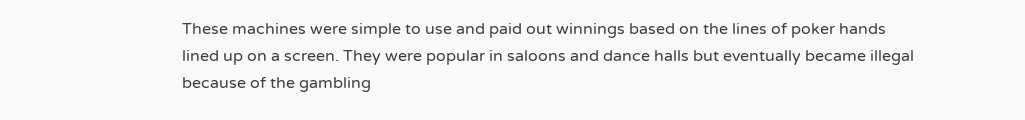These machines were simple to use and paid out winnings based on the lines of poker hands lined up on a screen. They were popular in saloons and dance halls but eventually became illegal because of the gambling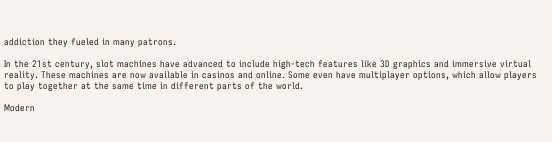addiction they fueled in many patrons.

In the 21st century, slot machines have advanced to include high-tech features like 3D graphics and immersive virtual reality. These machines are now available in casinos and online. Some even have multiplayer options, which allow players to play together at the same time in different parts of the world.

Modern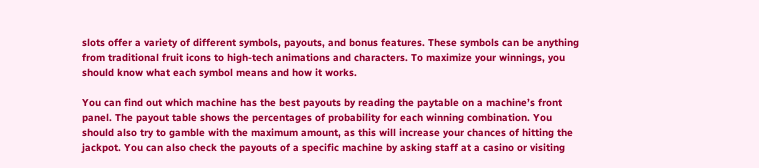slots offer a variety of different symbols, payouts, and bonus features. These symbols can be anything from traditional fruit icons to high-tech animations and characters. To maximize your winnings, you should know what each symbol means and how it works.

You can find out which machine has the best payouts by reading the paytable on a machine’s front panel. The payout table shows the percentages of probability for each winning combination. You should also try to gamble with the maximum amount, as this will increase your chances of hitting the jackpot. You can also check the payouts of a specific machine by asking staff at a casino or visiting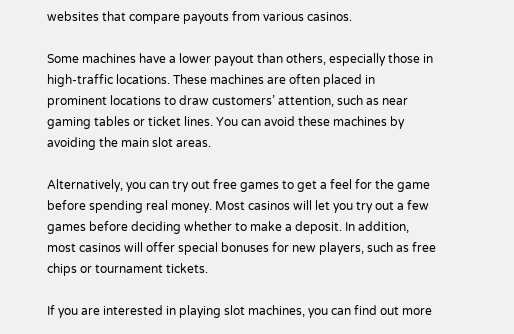websites that compare payouts from various casinos.

Some machines have a lower payout than others, especially those in high-traffic locations. These machines are often placed in prominent locations to draw customers’ attention, such as near gaming tables or ticket lines. You can avoid these machines by avoiding the main slot areas.

Alternatively, you can try out free games to get a feel for the game before spending real money. Most casinos will let you try out a few games before deciding whether to make a deposit. In addition, most casinos will offer special bonuses for new players, such as free chips or tournament tickets.

If you are interested in playing slot machines, you can find out more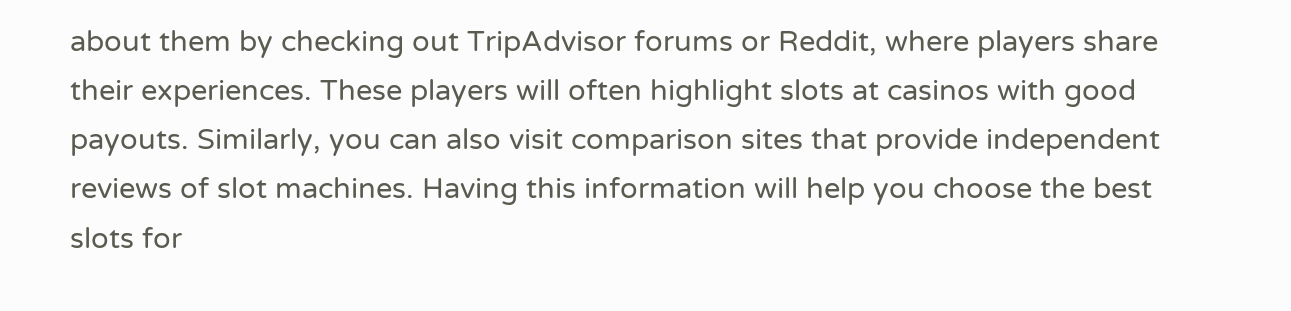about them by checking out TripAdvisor forums or Reddit, where players share their experiences. These players will often highlight slots at casinos with good payouts. Similarly, you can also visit comparison sites that provide independent reviews of slot machines. Having this information will help you choose the best slots for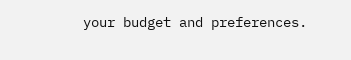your budget and preferences.